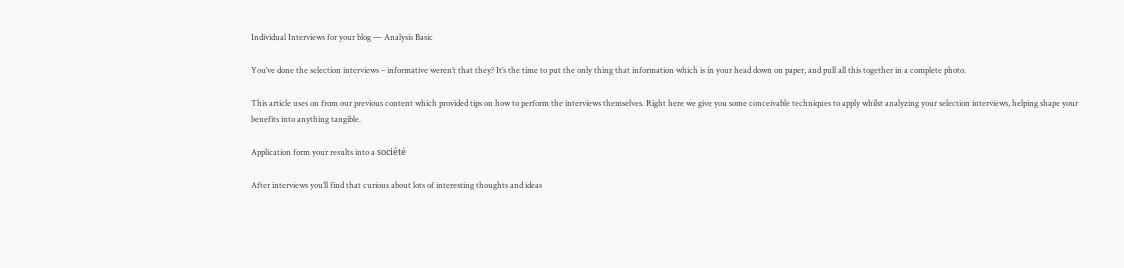Individual Interviews for your blog — Analysis Basic

You’ve done the selection interviews – informative weren’t that they? It’s the time to put the only thing that information which is in your head down on paper, and pull all this together in a complete photo.

This article uses on from our previous content which provided tips on how to perform the interviews themselves. Right here we give you some conceivable techniques to apply whilst analyzing your selection interviews, helping shape your benefits into anything tangible.

Application form your results into a société

After interviews you’ll find that curious about lots of interesting thoughts and ideas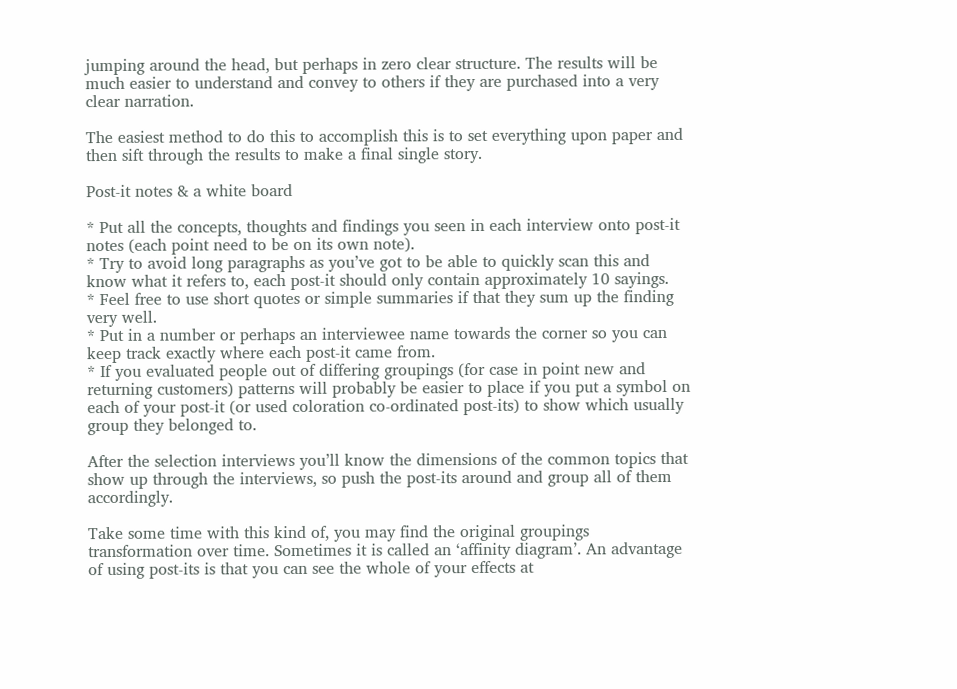jumping around the head, but perhaps in zero clear structure. The results will be much easier to understand and convey to others if they are purchased into a very clear narration.

The easiest method to do this to accomplish this is to set everything upon paper and then sift through the results to make a final single story.

Post-it notes & a white board

* Put all the concepts, thoughts and findings you seen in each interview onto post-it notes (each point need to be on its own note).
* Try to avoid long paragraphs as you’ve got to be able to quickly scan this and know what it refers to, each post-it should only contain approximately 10 sayings.
* Feel free to use short quotes or simple summaries if that they sum up the finding very well.
* Put in a number or perhaps an interviewee name towards the corner so you can keep track exactly where each post-it came from.
* If you evaluated people out of differing groupings (for case in point new and returning customers) patterns will probably be easier to place if you put a symbol on each of your post-it (or used coloration co-ordinated post-its) to show which usually group they belonged to.

After the selection interviews you’ll know the dimensions of the common topics that show up through the interviews, so push the post-its around and group all of them accordingly.

Take some time with this kind of, you may find the original groupings transformation over time. Sometimes it is called an ‘affinity diagram’. An advantage of using post-its is that you can see the whole of your effects at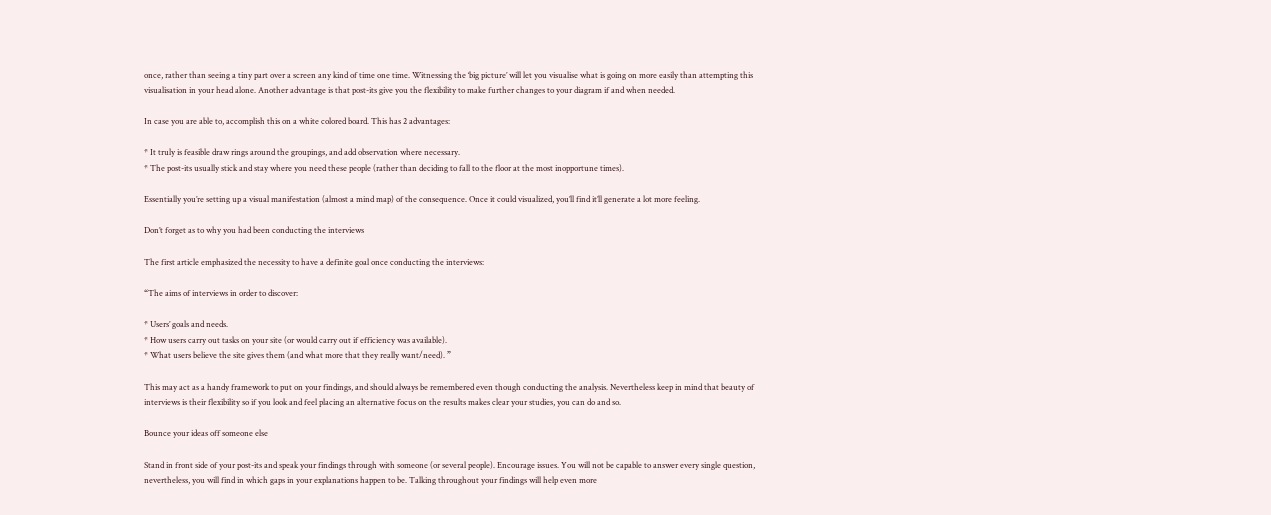once, rather than seeing a tiny part over a screen any kind of time one time. Witnessing the ‘big picture’ will let you visualise what is going on more easily than attempting this visualisation in your head alone. Another advantage is that post-its give you the flexibility to make further changes to your diagram if and when needed.

In case you are able to, accomplish this on a white colored board. This has 2 advantages:

* It truly is feasible draw rings around the groupings, and add observation where necessary.
* The post-its usually stick and stay where you need these people (rather than deciding to fall to the floor at the most inopportune times).

Essentially you’re setting up a visual manifestation (almost a mind map) of the consequence. Once it could visualized, you’ll find it’ll generate a lot more feeling.

Don’t forget as to why you had been conducting the interviews

The first article emphasized the necessity to have a definite goal once conducting the interviews:

“The aims of interviews in order to discover:

* Users’ goals and needs.
* How users carry out tasks on your site (or would carry out if efficiency was available).
* What users believe the site gives them (and what more that they really want/need). ”

This may act as a handy framework to put on your findings, and should always be remembered even though conducting the analysis. Nevertheless keep in mind that beauty of interviews is their flexibility so if you look and feel placing an alternative focus on the results makes clear your studies, you can do and so.

Bounce your ideas off someone else

Stand in front side of your post-its and speak your findings through with someone (or several people). Encourage issues. You will not be capable to answer every single question, nevertheless, you will find in which gaps in your explanations happen to be. Talking throughout your findings will help even more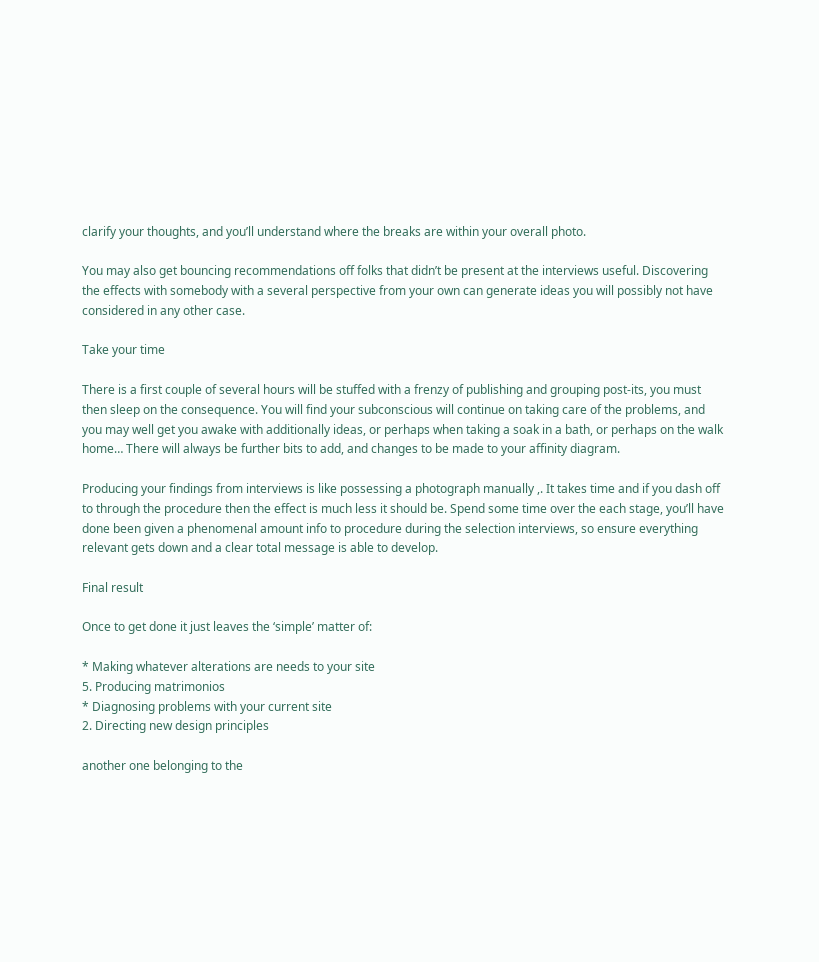clarify your thoughts, and you’ll understand where the breaks are within your overall photo.

You may also get bouncing recommendations off folks that didn’t be present at the interviews useful. Discovering the effects with somebody with a several perspective from your own can generate ideas you will possibly not have considered in any other case.

Take your time

There is a first couple of several hours will be stuffed with a frenzy of publishing and grouping post-its, you must then sleep on the consequence. You will find your subconscious will continue on taking care of the problems, and you may well get you awake with additionally ideas, or perhaps when taking a soak in a bath, or perhaps on the walk home… There will always be further bits to add, and changes to be made to your affinity diagram.

Producing your findings from interviews is like possessing a photograph manually ,. It takes time and if you dash off to through the procedure then the effect is much less it should be. Spend some time over the each stage, you’ll have done been given a phenomenal amount info to procedure during the selection interviews, so ensure everything relevant gets down and a clear total message is able to develop.

Final result

Once to get done it just leaves the ‘simple’ matter of:

* Making whatever alterations are needs to your site
5. Producing matrimonios
* Diagnosing problems with your current site
2. Directing new design principles

another one belonging to the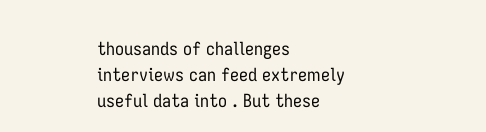thousands of challenges interviews can feed extremely useful data into . But these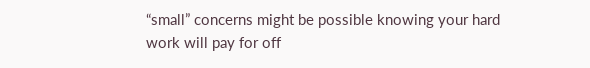“small” concerns might be possible knowing your hard work will pay for off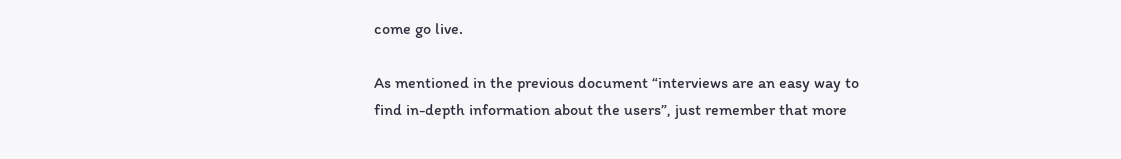come go live.

As mentioned in the previous document “interviews are an easy way to find in-depth information about the users”, just remember that more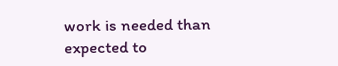work is needed than expected to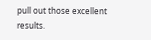pull out those excellent results.